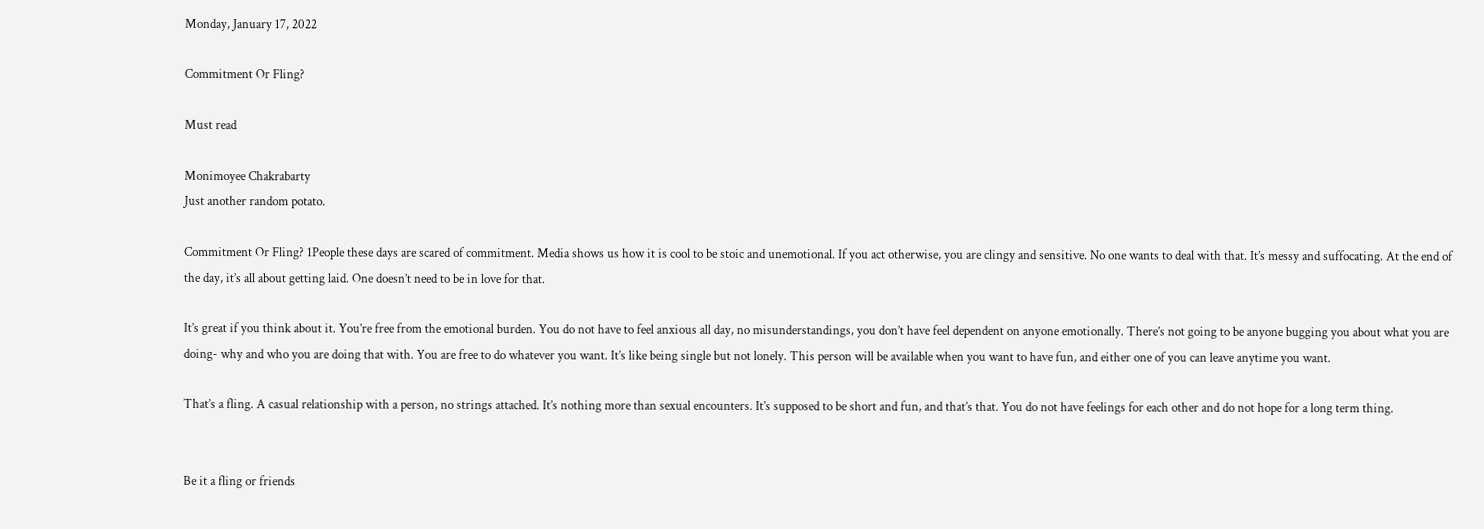Monday, January 17, 2022

Commitment Or Fling?

Must read

Monimoyee Chakrabarty
Just another random potato.

Commitment Or Fling? 1People these days are scared of commitment. Media shows us how it is cool to be stoic and unemotional. If you act otherwise, you are clingy and sensitive. No one wants to deal with that. It’s messy and suffocating. At the end of the day, it’s all about getting laid. One doesn’t need to be in love for that.

It’s great if you think about it. You’re free from the emotional burden. You do not have to feel anxious all day, no misunderstandings, you don’t have feel dependent on anyone emotionally. There’s not going to be anyone bugging you about what you are doing- why and who you are doing that with. You are free to do whatever you want. It’s like being single but not lonely. This person will be available when you want to have fun, and either one of you can leave anytime you want.

That’s a fling. A casual relationship with a person, no strings attached. It’s nothing more than sexual encounters. It’s supposed to be short and fun, and that’s that. You do not have feelings for each other and do not hope for a long term thing.


Be it a fling or friends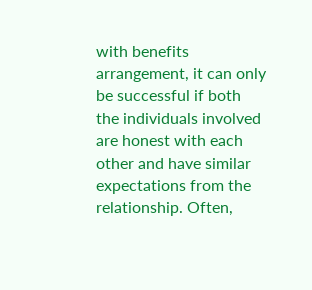with benefits arrangement, it can only be successful if both the individuals involved are honest with each other and have similar expectations from the relationship. Often,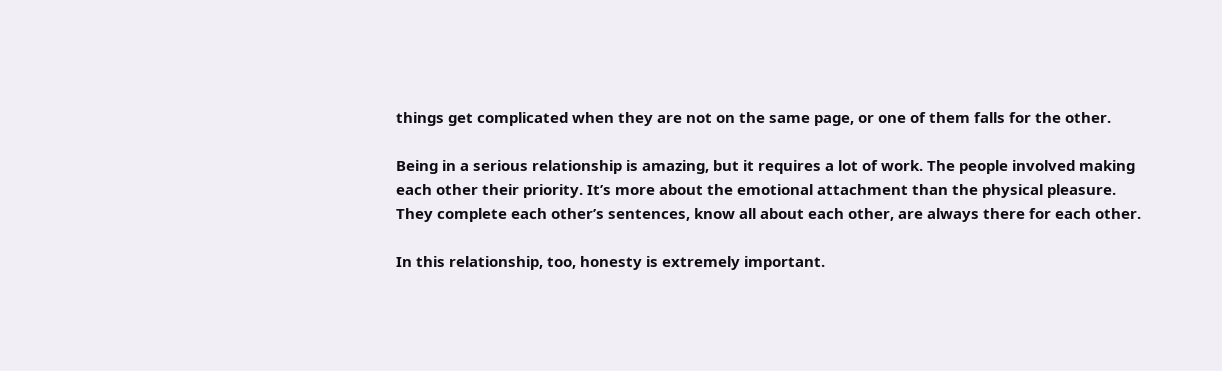things get complicated when they are not on the same page, or one of them falls for the other.

Being in a serious relationship is amazing, but it requires a lot of work. The people involved making each other their priority. It’s more about the emotional attachment than the physical pleasure. They complete each other’s sentences, know all about each other, are always there for each other.

In this relationship, too, honesty is extremely important.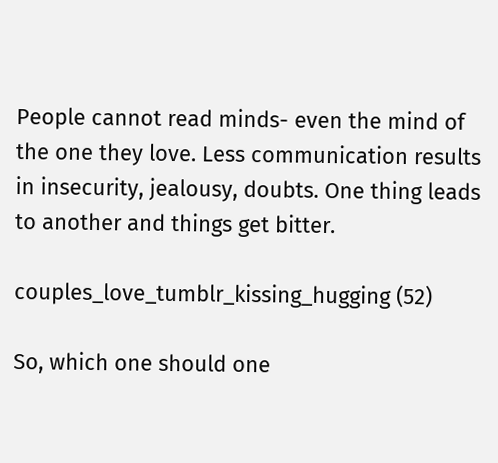People cannot read minds- even the mind of the one they love. Less communication results in insecurity, jealousy, doubts. One thing leads to another and things get bitter.

couples_love_tumblr_kissing_hugging (52)

So, which one should one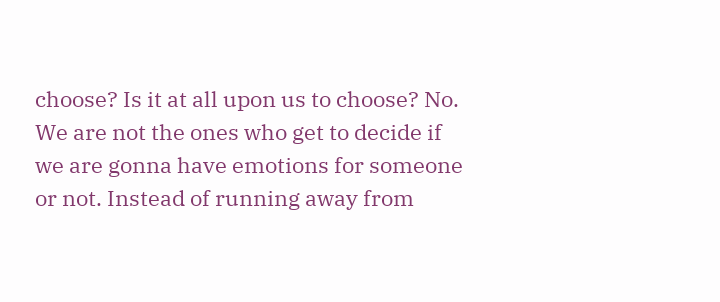choose? Is it at all upon us to choose? No. We are not the ones who get to decide if we are gonna have emotions for someone or not. Instead of running away from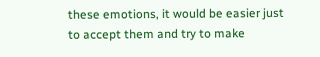these emotions, it would be easier just to accept them and try to make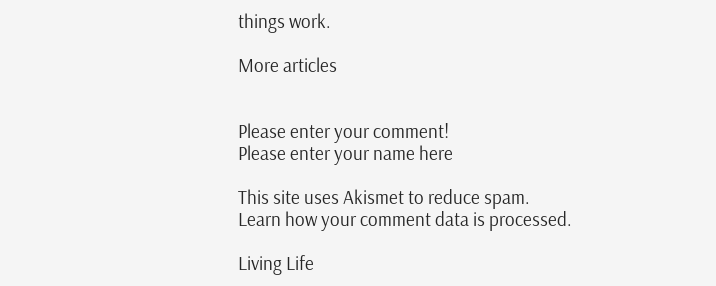things work.

More articles


Please enter your comment!
Please enter your name here

This site uses Akismet to reduce spam. Learn how your comment data is processed.

Living Life